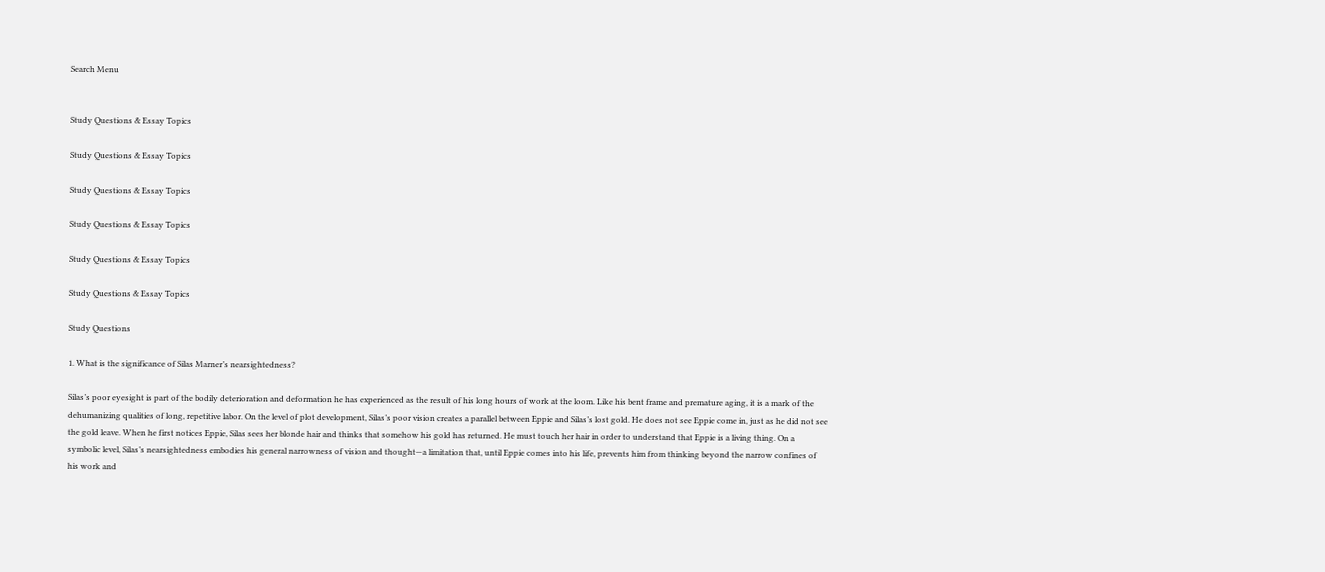Search Menu


Study Questions & Essay Topics

Study Questions & Essay Topics

Study Questions & Essay Topics

Study Questions & Essay Topics

Study Questions & Essay Topics

Study Questions & Essay Topics

Study Questions

1. What is the significance of Silas Marner’s nearsightedness?

Silas’s poor eyesight is part of the bodily deterioration and deformation he has experienced as the result of his long hours of work at the loom. Like his bent frame and premature aging, it is a mark of the dehumanizing qualities of long, repetitive labor. On the level of plot development, Silas’s poor vision creates a parallel between Eppie and Silas’s lost gold. He does not see Eppie come in, just as he did not see the gold leave. When he first notices Eppie, Silas sees her blonde hair and thinks that somehow his gold has returned. He must touch her hair in order to understand that Eppie is a living thing. On a symbolic level, Silas’s nearsightedness embodies his general narrowness of vision and thought—a limitation that, until Eppie comes into his life, prevents him from thinking beyond the narrow confines of his work and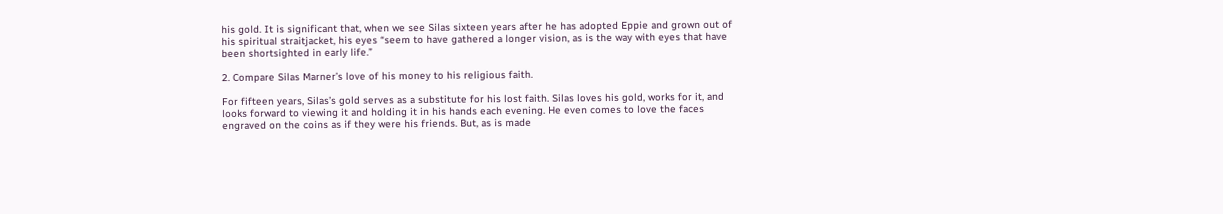his gold. It is significant that, when we see Silas sixteen years after he has adopted Eppie and grown out of his spiritual straitjacket, his eyes “seem to have gathered a longer vision, as is the way with eyes that have been shortsighted in early life.”

2. Compare Silas Marner’s love of his money to his religious faith.

For fifteen years, Silas’s gold serves as a substitute for his lost faith. Silas loves his gold, works for it, and looks forward to viewing it and holding it in his hands each evening. He even comes to love the faces engraved on the coins as if they were his friends. But, as is made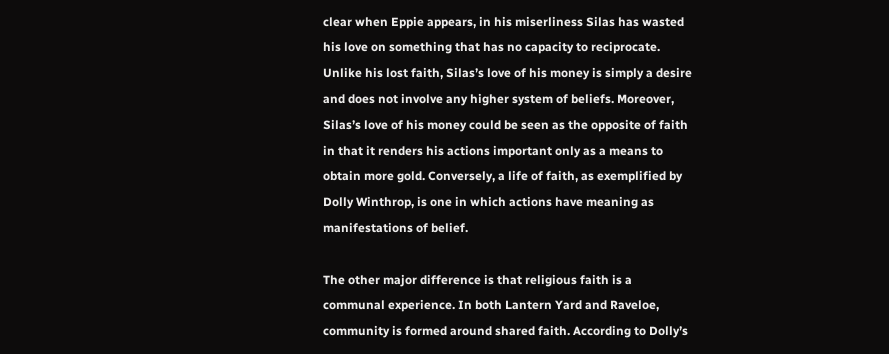clear when Eppie appears, in his miserliness Silas has wasted his love on something that has no capacity to reciprocate. Unlike his lost faith, Silas’s love of his money is simply a desire and does not involve any higher system of beliefs. Moreover, Silas’s love of his money could be seen as the opposite of faith in that it renders his actions important only as a means to obtain more gold. Conversely, a life of faith, as exemplified by Dolly Winthrop, is one in which actions have meaning as manifestations of belief.

The other major difference is that religious faith is a communal experience. In both Lantern Yard and Raveloe, community is formed around shared faith. According to Dolly’s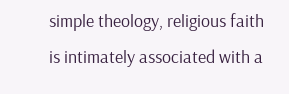simple theology, religious faith is intimately associated with a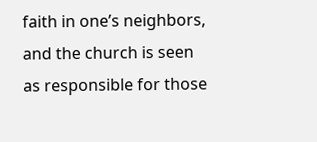faith in one’s neighbors, and the church is seen as responsible for those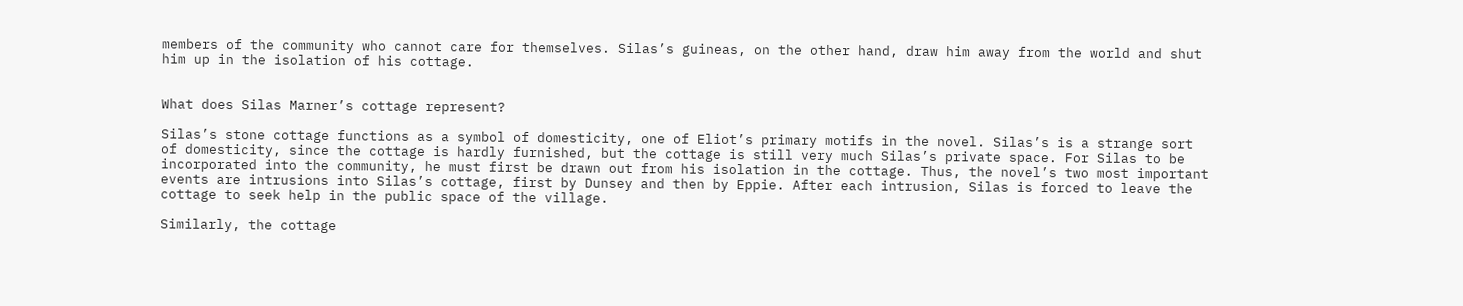members of the community who cannot care for themselves. Silas’s guineas, on the other hand, draw him away from the world and shut him up in the isolation of his cottage.


What does Silas Marner’s cottage represent?

Silas’s stone cottage functions as a symbol of domesticity, one of Eliot’s primary motifs in the novel. Silas’s is a strange sort of domesticity, since the cottage is hardly furnished, but the cottage is still very much Silas’s private space. For Silas to be incorporated into the community, he must first be drawn out from his isolation in the cottage. Thus, the novel’s two most important events are intrusions into Silas’s cottage, first by Dunsey and then by Eppie. After each intrusion, Silas is forced to leave the cottage to seek help in the public space of the village.

Similarly, the cottage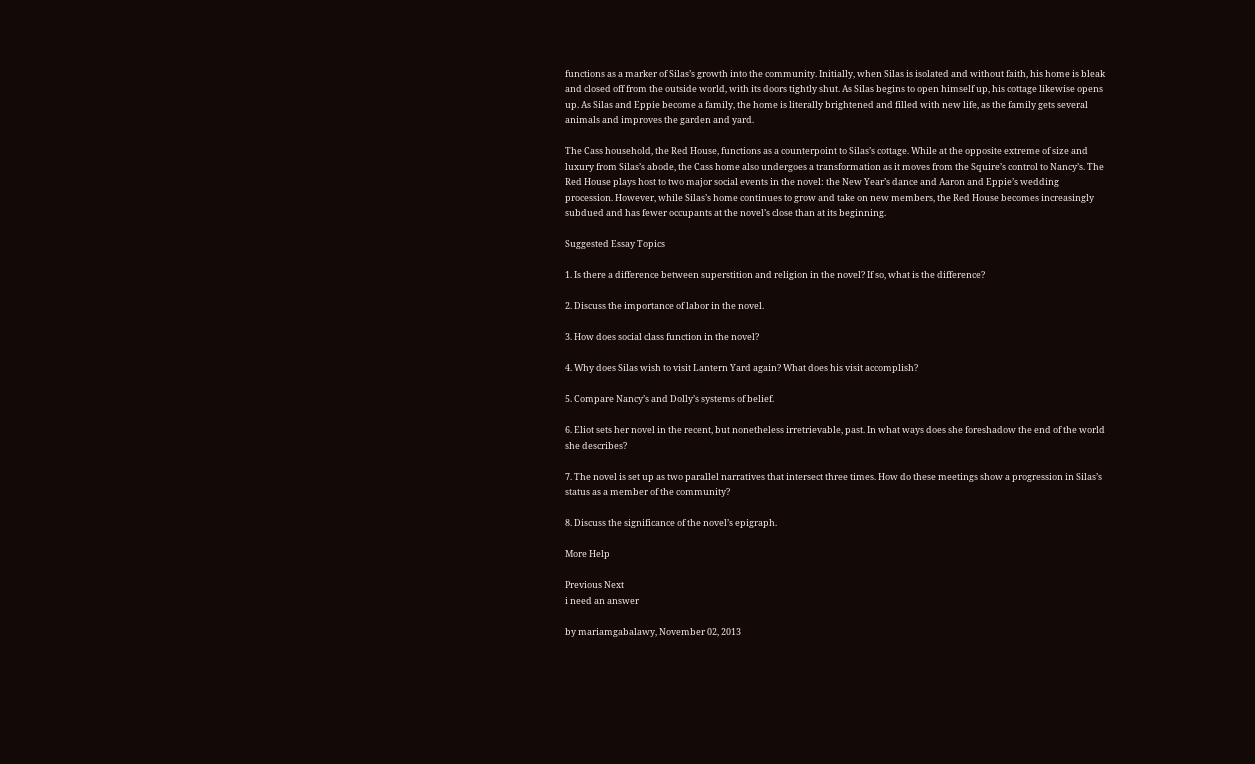functions as a marker of Silas’s growth into the community. Initially, when Silas is isolated and without faith, his home is bleak and closed off from the outside world, with its doors tightly shut. As Silas begins to open himself up, his cottage likewise opens up. As Silas and Eppie become a family, the home is literally brightened and filled with new life, as the family gets several animals and improves the garden and yard.

The Cass household, the Red House, functions as a counterpoint to Silas’s cottage. While at the opposite extreme of size and luxury from Silas’s abode, the Cass home also undergoes a transformation as it moves from the Squire’s control to Nancy’s. The Red House plays host to two major social events in the novel: the New Year’s dance and Aaron and Eppie’s wedding procession. However, while Silas’s home continues to grow and take on new members, the Red House becomes increasingly subdued and has fewer occupants at the novel’s close than at its beginning.

Suggested Essay Topics

1. Is there a difference between superstition and religion in the novel? If so, what is the difference?

2. Discuss the importance of labor in the novel.

3. How does social class function in the novel?

4. Why does Silas wish to visit Lantern Yard again? What does his visit accomplish?

5. Compare Nancy’s and Dolly’s systems of belief.

6. Eliot sets her novel in the recent, but nonetheless irretrievable, past. In what ways does she foreshadow the end of the world she describes?

7. The novel is set up as two parallel narratives that intersect three times. How do these meetings show a progression in Silas’s status as a member of the community?

8. Discuss the significance of the novel’s epigraph.

More Help

Previous Next
i need an answer

by mariamgabalawy, November 02, 2013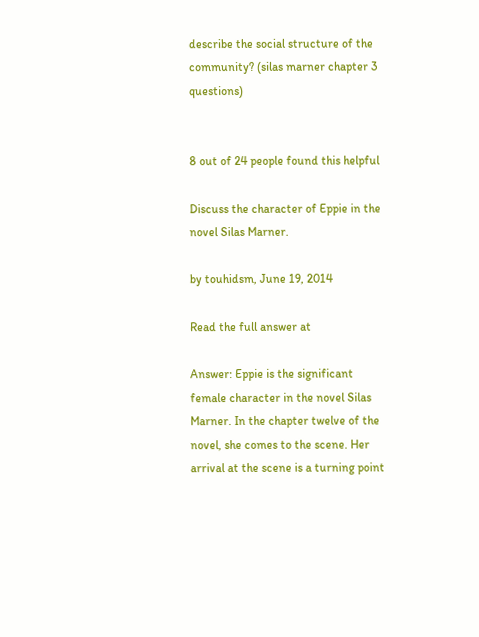describe the social structure of the community? (silas marner chapter 3 questions)


8 out of 24 people found this helpful

Discuss the character of Eppie in the novel Silas Marner.

by touhidsm, June 19, 2014

Read the full answer at

Answer: Eppie is the significant female character in the novel Silas Marner. In the chapter twelve of the novel, she comes to the scene. Her arrival at the scene is a turning point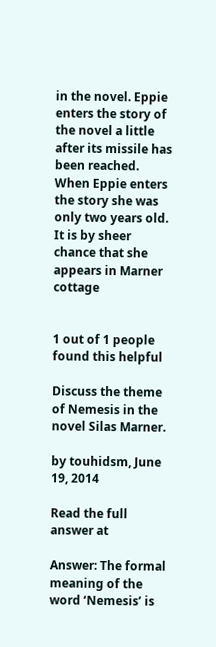in the novel. Eppie enters the story of the novel a little after its missile has been reached. When Eppie enters the story she was only two years old. It is by sheer chance that she appears in Marner cottage


1 out of 1 people found this helpful

Discuss the theme of Nemesis in the novel Silas Marner.

by touhidsm, June 19, 2014

Read the full answer at

Answer: The formal meaning of the word ‘Nemesis’ is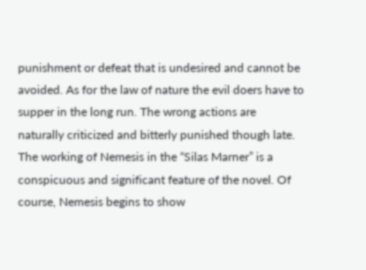punishment or defeat that is undesired and cannot be avoided. As for the law of nature the evil doers have to supper in the long run. The wrong actions are naturally criticized and bitterly punished though late. The working of Nemesis in the “Silas Marner” is a conspicuous and significant feature of the novel. Of course, Nemesis begins to show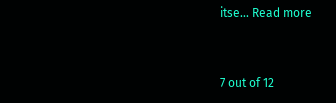itse... Read more


7 out of 12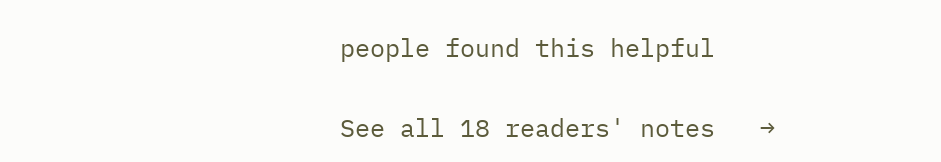people found this helpful

See all 18 readers' notes   →